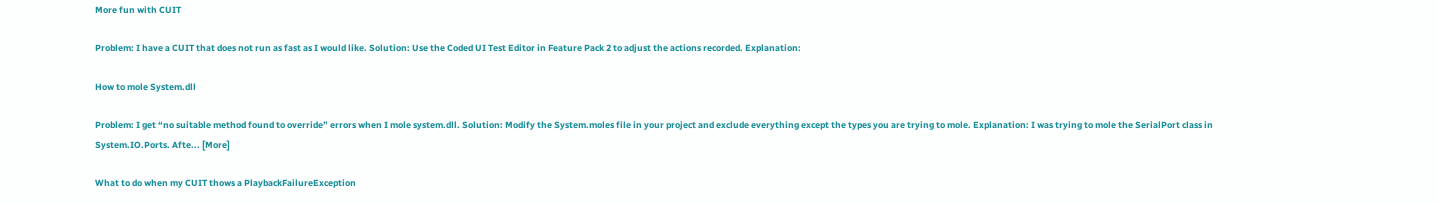More fun with CUIT

Problem: I have a CUIT that does not run as fast as I would like. Solution: Use the Coded UI Test Editor in Feature Pack 2 to adjust the actions recorded. Explanation:

How to mole System.dll

Problem: I get “no suitable method found to override” errors when I mole system.dll. Solution: Modify the System.moles file in your project and exclude everything except the types you are trying to mole. Explanation: I was trying to mole the SerialPort class in System.IO.Ports. Afte... [More]

What to do when my CUIT thows a PlaybackFailureException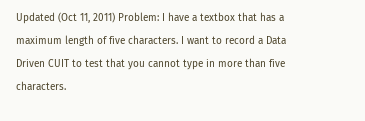Updated (Oct 11, 2011) Problem: I have a textbox that has a maximum length of five characters. I want to record a Data Driven CUIT to test that you cannot type in more than five characters.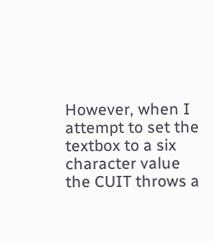However, when I attempt to set the textbox to a six character value the CUIT throws a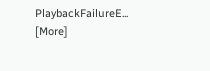PlaybackFailureE... [More]